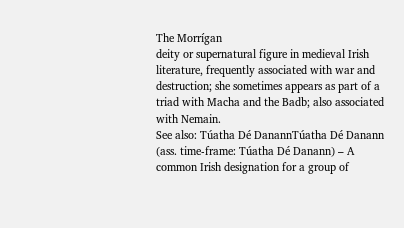The Morrígan
deity or supernatural figure in medieval Irish literature, frequently associated with war and destruction; she sometimes appears as part of a triad with Macha and the Badb; also associated with Nemain.
See also: Túatha Dé DanannTúatha Dé Danann (ass. time-frame: Túatha Dé Danann) – A common Irish designation for a group of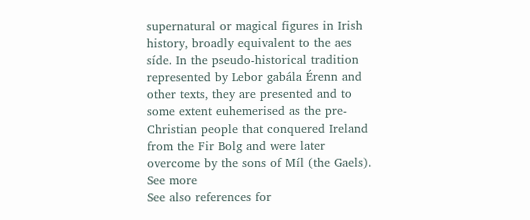supernatural or magical figures in Irish history, broadly equivalent to the aes síde. In the pseudo-historical tradition represented by Lebor gabála Érenn and other texts, they are presented and to some extent euhemerised as the pre-Christian people that conquered Ireland from the Fir Bolg and were later overcome by the sons of Míl (the Gaels).
See more
See also references for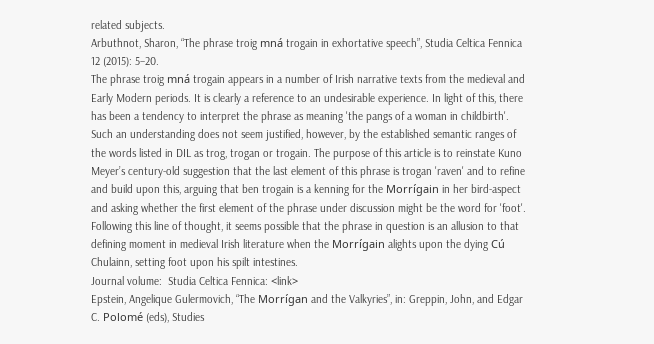related subjects.
Arbuthnot, Sharon, “The phrase troig mná trogain in exhortative speech”, Studia Celtica Fennica 12 (2015): 5–20.
The phrase troig mná trogain appears in a number of Irish narrative texts from the medieval and Early Modern periods. It is clearly a reference to an undesirable experience. In light of this, there has been a tendency to interpret the phrase as meaning 'the pangs of a woman in childbirth'. Such an understanding does not seem justified, however, by the established semantic ranges of the words listed in DIL as trog, trogan or trogain. The purpose of this article is to reinstate Kuno Meyer’s century-old suggestion that the last element of this phrase is trogan 'raven' and to refine and build upon this, arguing that ben trogain is a kenning for the Morrígain in her bird-aspect and asking whether the first element of the phrase under discussion might be the word for 'foot'. Following this line of thought, it seems possible that the phrase in question is an allusion to that defining moment in medieval Irish literature when the Morrígain alights upon the dying Cú Chulainn, setting foot upon his spilt intestines.
Journal volume:  Studia Celtica Fennica: <link>
Epstein, Angelique Gulermovich, “The Morrígan and the Valkyries”, in: Greppin, John, and Edgar C. Polomé (eds), Studies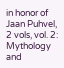in honor of Jaan Puhvel, 2 vols, vol. 2: Mythology and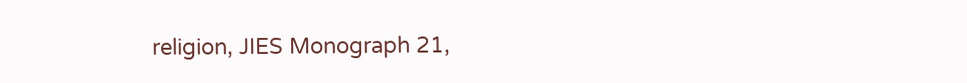religion, JIES Monograph 21,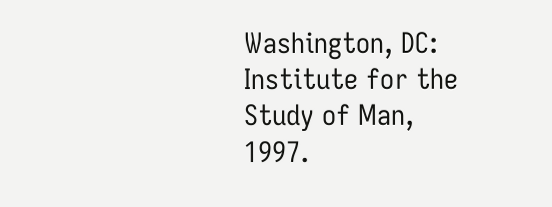Washington, DC: Institute for the Study of Man, 1997.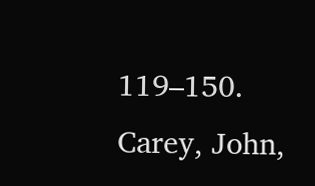119–150.
Carey, John,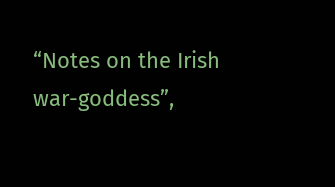“Notes on the Irish war-goddess”,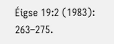Éigse 19:2 (1983): 263–275.